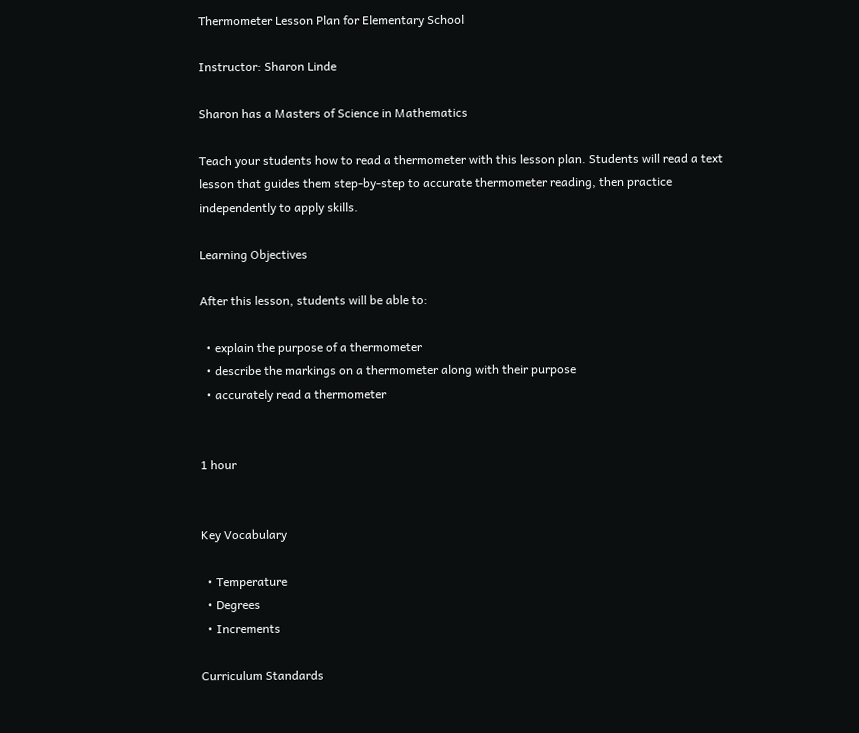Thermometer Lesson Plan for Elementary School

Instructor: Sharon Linde

Sharon has a Masters of Science in Mathematics

Teach your students how to read a thermometer with this lesson plan. Students will read a text lesson that guides them step-by-step to accurate thermometer reading, then practice independently to apply skills.

Learning Objectives

After this lesson, students will be able to:

  • explain the purpose of a thermometer
  • describe the markings on a thermometer along with their purpose
  • accurately read a thermometer


1 hour


Key Vocabulary

  • Temperature
  • Degrees
  • Increments

Curriculum Standards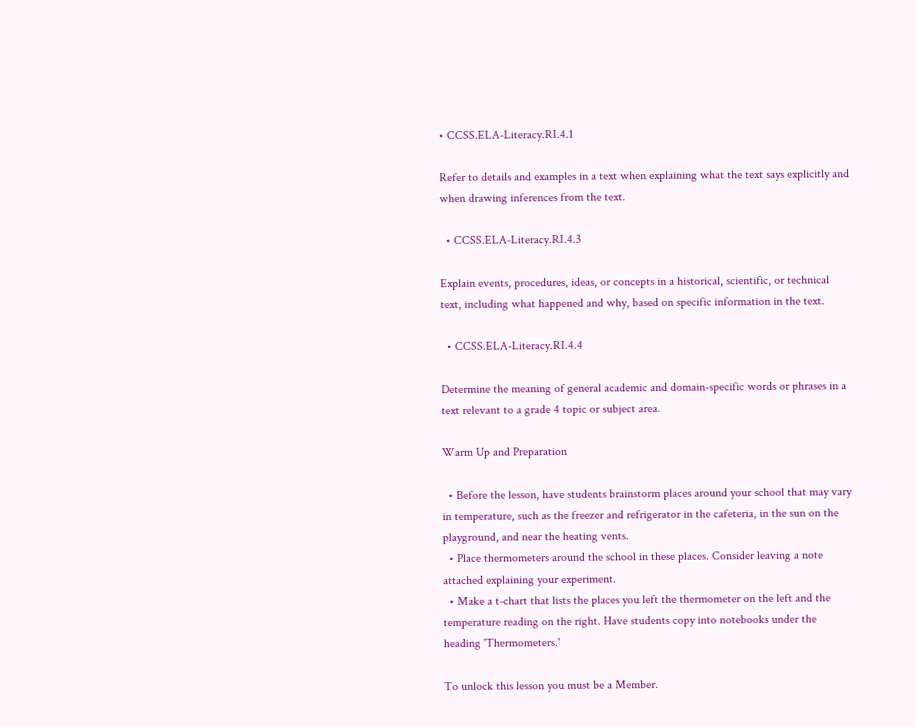• CCSS.ELA-Literacy.RI.4.1

Refer to details and examples in a text when explaining what the text says explicitly and when drawing inferences from the text.

  • CCSS.ELA-Literacy.RI.4.3

Explain events, procedures, ideas, or concepts in a historical, scientific, or technical text, including what happened and why, based on specific information in the text.

  • CCSS.ELA-Literacy.RI.4.4

Determine the meaning of general academic and domain-specific words or phrases in a text relevant to a grade 4 topic or subject area.

Warm Up and Preparation

  • Before the lesson, have students brainstorm places around your school that may vary in temperature, such as the freezer and refrigerator in the cafeteria, in the sun on the playground, and near the heating vents.
  • Place thermometers around the school in these places. Consider leaving a note attached explaining your experiment.
  • Make a t-chart that lists the places you left the thermometer on the left and the temperature reading on the right. Have students copy into notebooks under the heading 'Thermometers.'

To unlock this lesson you must be a Member.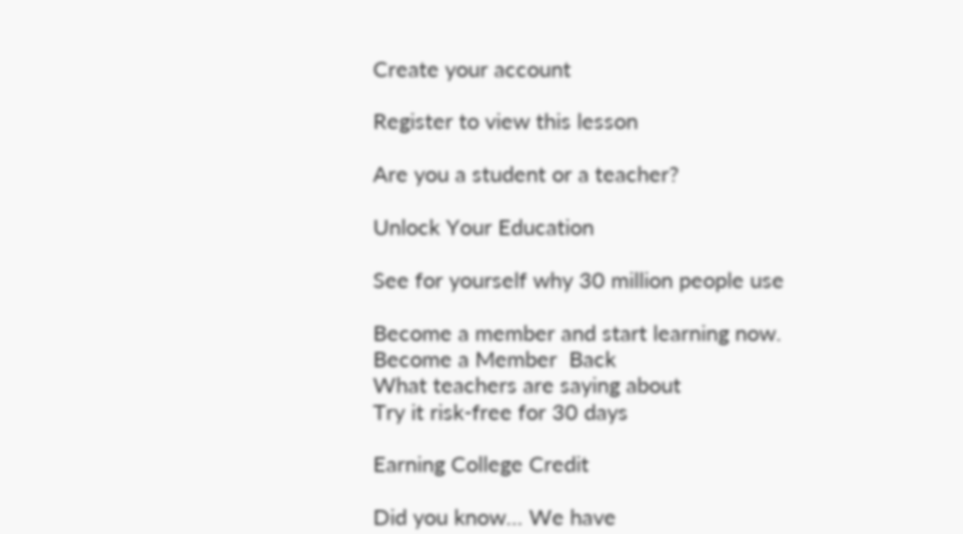Create your account

Register to view this lesson

Are you a student or a teacher?

Unlock Your Education

See for yourself why 30 million people use

Become a member and start learning now.
Become a Member  Back
What teachers are saying about
Try it risk-free for 30 days

Earning College Credit

Did you know… We have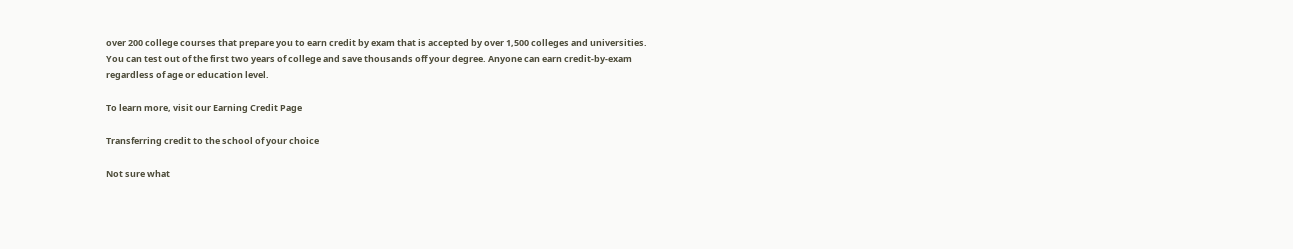over 200 college courses that prepare you to earn credit by exam that is accepted by over 1,500 colleges and universities. You can test out of the first two years of college and save thousands off your degree. Anyone can earn credit-by-exam regardless of age or education level.

To learn more, visit our Earning Credit Page

Transferring credit to the school of your choice

Not sure what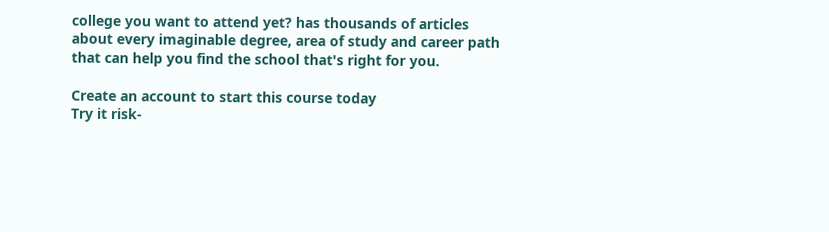college you want to attend yet? has thousands of articles about every imaginable degree, area of study and career path that can help you find the school that's right for you.

Create an account to start this course today
Try it risk-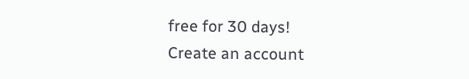free for 30 days!
Create an account